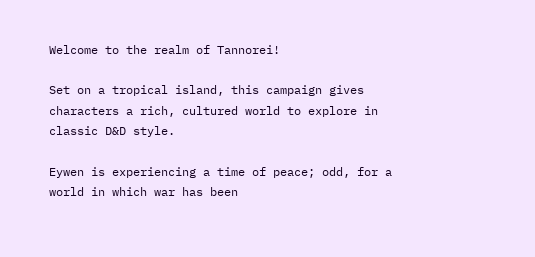Welcome to the realm of Tannorei!

Set on a tropical island, this campaign gives characters a rich, cultured world to explore in classic D&D style.

Eywen is experiencing a time of peace; odd, for a world in which war has been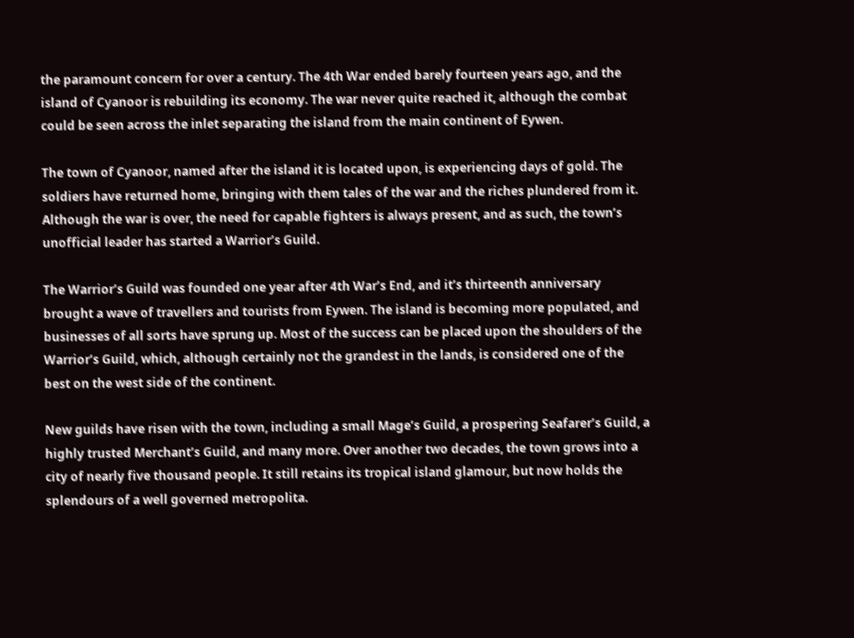the paramount concern for over a century. The 4th War ended barely fourteen years ago, and the island of Cyanoor is rebuilding its economy. The war never quite reached it, although the combat could be seen across the inlet separating the island from the main continent of Eywen.

The town of Cyanoor, named after the island it is located upon, is experiencing days of gold. The soldiers have returned home, bringing with them tales of the war and the riches plundered from it. Although the war is over, the need for capable fighters is always present, and as such, the town’s unofficial leader has started a Warrior’s Guild.

The Warrior’s Guild was founded one year after 4th War’s End, and it’s thirteenth anniversary brought a wave of travellers and tourists from Eywen. The island is becoming more populated, and businesses of all sorts have sprung up. Most of the success can be placed upon the shoulders of the Warrior’s Guild, which, although certainly not the grandest in the lands, is considered one of the best on the west side of the continent.

New guilds have risen with the town, including a small Mage’s Guild, a prospering Seafarer’s Guild, a highly trusted Merchant’s Guild, and many more. Over another two decades, the town grows into a city of nearly five thousand people. It still retains its tropical island glamour, but now holds the splendours of a well governed metropolita.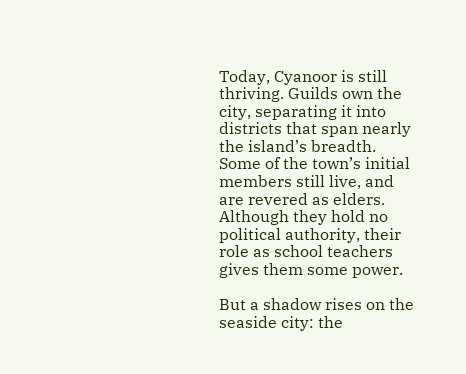Today, Cyanoor is still thriving. Guilds own the city, separating it into districts that span nearly the island’s breadth. Some of the town’s initial members still live, and are revered as elders. Although they hold no political authority, their role as school teachers gives them some power.

But a shadow rises on the seaside city: the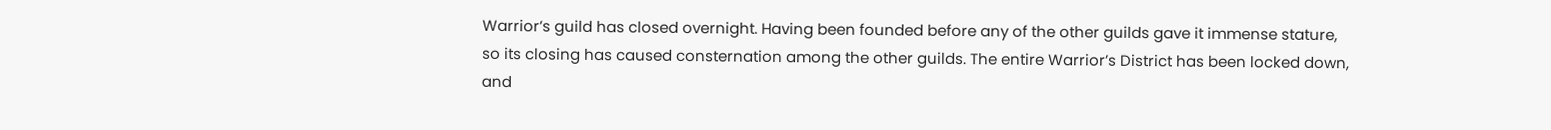Warrior’s guild has closed overnight. Having been founded before any of the other guilds gave it immense stature, so its closing has caused consternation among the other guilds. The entire Warrior’s District has been locked down, and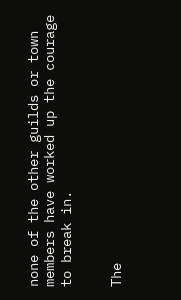none of the other guilds or town members have worked up the courage to break in.


The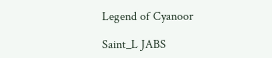Legend of Cyanoor

Saint_L JABS